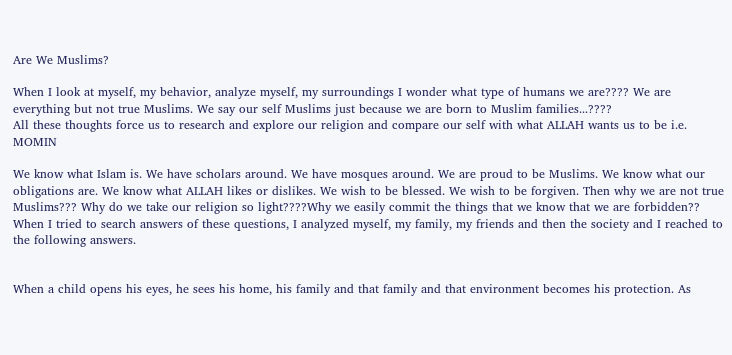Are We Muslims?

When I look at myself, my behavior, analyze myself, my surroundings I wonder what type of humans we are???? We are everything but not true Muslims. We say our self Muslims just because we are born to Muslim families...????
All these thoughts force us to research and explore our religion and compare our self with what ALLAH wants us to be i.e. MOMIN

We know what Islam is. We have scholars around. We have mosques around. We are proud to be Muslims. We know what our obligations are. We know what ALLAH likes or dislikes. We wish to be blessed. We wish to be forgiven. Then why we are not true Muslims??? Why do we take our religion so light????Why we easily commit the things that we know that we are forbidden?? When I tried to search answers of these questions, I analyzed myself, my family, my friends and then the society and I reached to the following answers.


When a child opens his eyes, he sees his home, his family and that family and that environment becomes his protection. As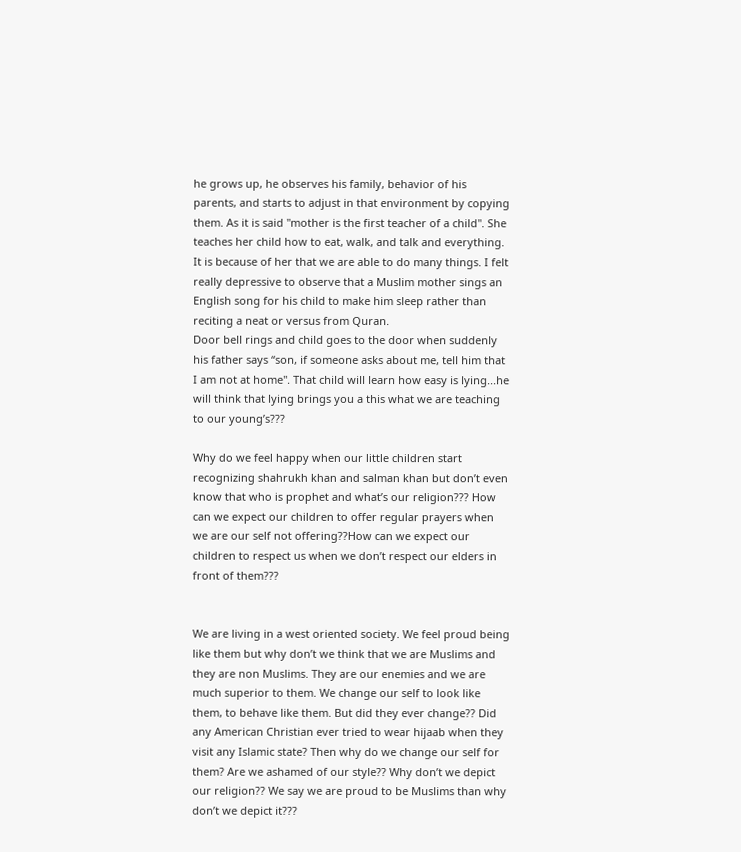he grows up, he observes his family, behavior of his parents, and starts to adjust in that environment by copying them. As it is said "mother is the first teacher of a child". She teaches her child how to eat, walk, and talk and everything. It is because of her that we are able to do many things. I felt really depressive to observe that a Muslim mother sings an English song for his child to make him sleep rather than reciting a neat or versus from Quran.
Door bell rings and child goes to the door when suddenly his father says “son, if someone asks about me, tell him that I am not at home". That child will learn how easy is lying...he will think that lying brings you a this what we are teaching to our young’s???

Why do we feel happy when our little children start recognizing shahrukh khan and salman khan but don’t even know that who is prophet and what’s our religion??? How can we expect our children to offer regular prayers when we are our self not offering??How can we expect our children to respect us when we don’t respect our elders in front of them???


We are living in a west oriented society. We feel proud being like them but why don’t we think that we are Muslims and they are non Muslims. They are our enemies and we are much superior to them. We change our self to look like them, to behave like them. But did they ever change?? Did any American Christian ever tried to wear hijaab when they visit any Islamic state? Then why do we change our self for them? Are we ashamed of our style?? Why don’t we depict our religion?? We say we are proud to be Muslims than why don’t we depict it???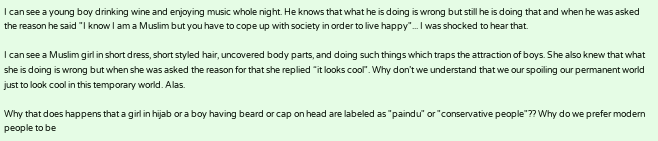I can see a young boy drinking wine and enjoying music whole night. He knows that what he is doing is wrong but still he is doing that and when he was asked the reason he said "I know I am a Muslim but you have to cope up with society in order to live happy"... I was shocked to hear that.

I can see a Muslim girl in short dress, short styled hair, uncovered body parts, and doing such things which traps the attraction of boys. She also knew that what she is doing is wrong but when she was asked the reason for that she replied “it looks cool". Why don’t we understand that we our spoiling our permanent world just to look cool in this temporary world. Alas.

Why that does happens that a girl in hijab or a boy having beard or cap on head are labeled as "paindu" or "conservative people"?? Why do we prefer modern people to be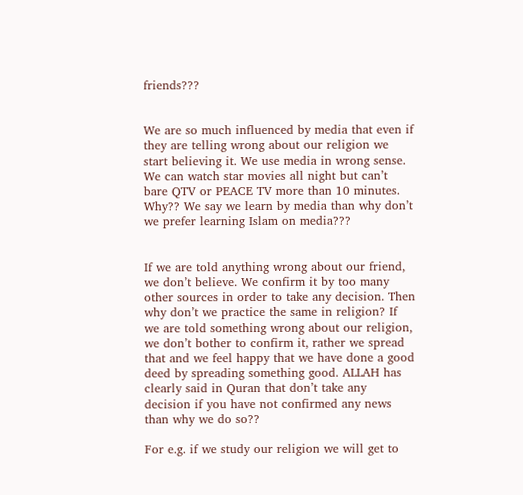friends???


We are so much influenced by media that even if they are telling wrong about our religion we start believing it. We use media in wrong sense. We can watch star movies all night but can’t bare QTV or PEACE TV more than 10 minutes. Why?? We say we learn by media than why don’t we prefer learning Islam on media???


If we are told anything wrong about our friend, we don’t believe. We confirm it by too many other sources in order to take any decision. Then why don’t we practice the same in religion? If we are told something wrong about our religion, we don’t bother to confirm it, rather we spread that and we feel happy that we have done a good deed by spreading something good. ALLAH has clearly said in Quran that don’t take any decision if you have not confirmed any news than why we do so??

For e.g. if we study our religion we will get to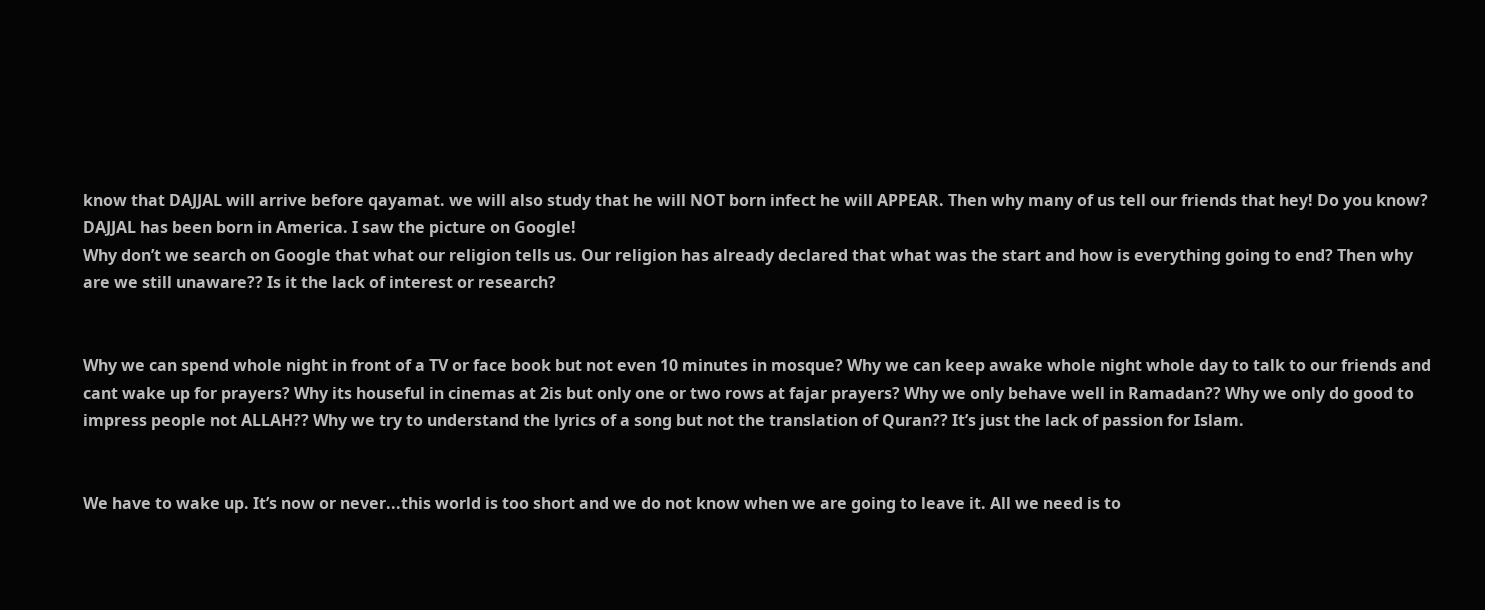know that DAJJAL will arrive before qayamat. we will also study that he will NOT born infect he will APPEAR. Then why many of us tell our friends that hey! Do you know? DAJJAL has been born in America. I saw the picture on Google!
Why don’t we search on Google that what our religion tells us. Our religion has already declared that what was the start and how is everything going to end? Then why are we still unaware?? Is it the lack of interest or research?


Why we can spend whole night in front of a TV or face book but not even 10 minutes in mosque? Why we can keep awake whole night whole day to talk to our friends and cant wake up for prayers? Why its houseful in cinemas at 2is but only one or two rows at fajar prayers? Why we only behave well in Ramadan?? Why we only do good to impress people not ALLAH?? Why we try to understand the lyrics of a song but not the translation of Quran?? It’s just the lack of passion for Islam.


We have to wake up. It’s now or never...this world is too short and we do not know when we are going to leave it. All we need is to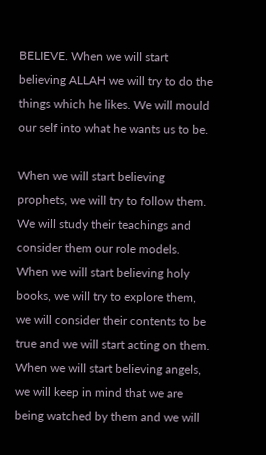BELIEVE. When we will start believing ALLAH we will try to do the things which he likes. We will mould our self into what he wants us to be.

When we will start believing prophets, we will try to follow them. We will study their teachings and consider them our role models. When we will start believing holy books, we will try to explore them, we will consider their contents to be true and we will start acting on them. When we will start believing angels, we will keep in mind that we are being watched by them and we will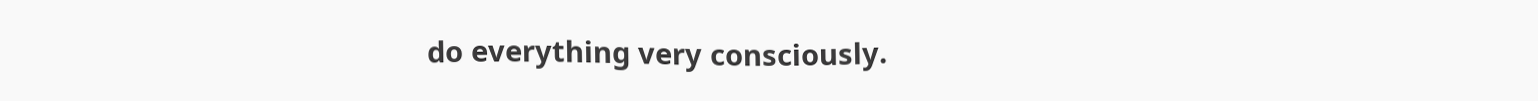do everything very consciously.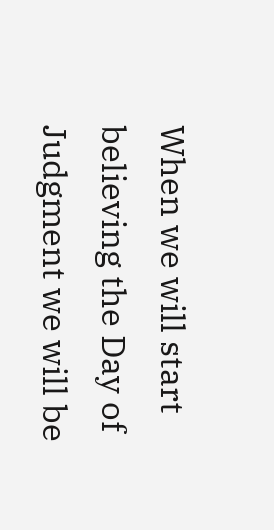When we will start believing the Day of Judgment we will be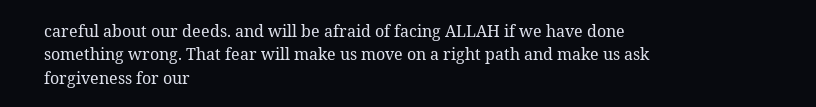careful about our deeds. and will be afraid of facing ALLAH if we have done something wrong. That fear will make us move on a right path and make us ask forgiveness for our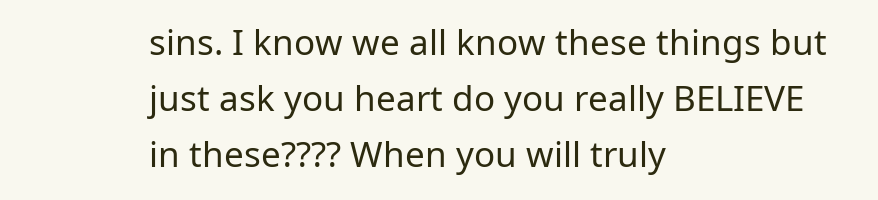sins. I know we all know these things but just ask you heart do you really BELIEVE in these???? When you will truly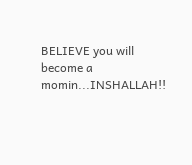BELIEVE you will become a momin...INSHALLAH!!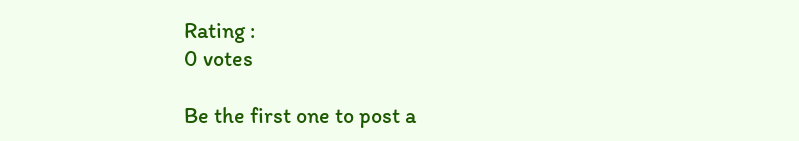Rating :
0 votes

Be the first one to post a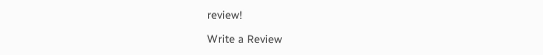review!

Write a Review